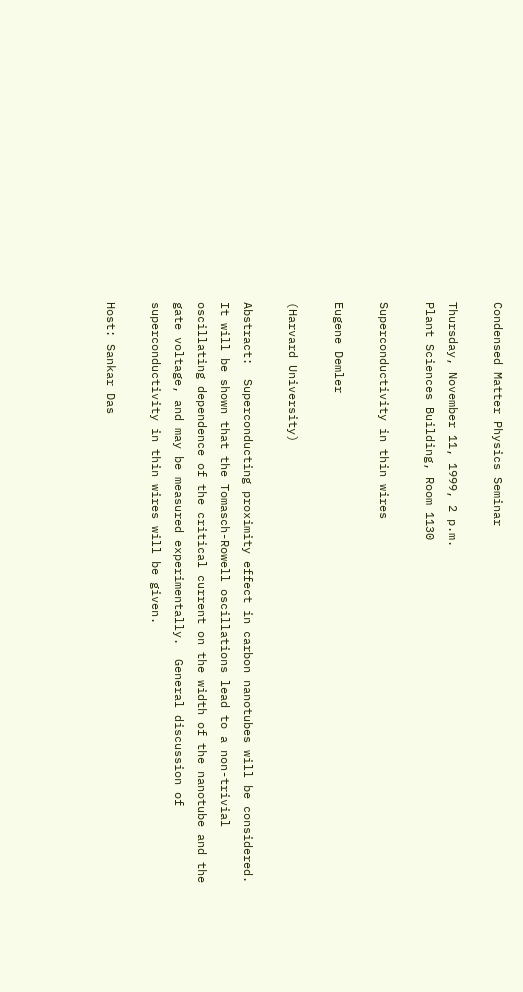Condensed Matter Physics Seminar

Thursday, November 11, 1999, 2 p.m.
Plant Sciences Building, Room 1130

Superconductivity in thin wires

Eugene Demler

(Harvard University)

Abstract:  Superconducting proximity effect in carbon nanotubes will be considered.  It will be shown that the Tomasch-Rowell oscillations lead to a non-trivial oscillating dependence of the critical current on the width of the nanotube and the gate voltage, and may be measured experimentally.  General discussion of superconductivity in thin wires will be given.

Host: Sankar Das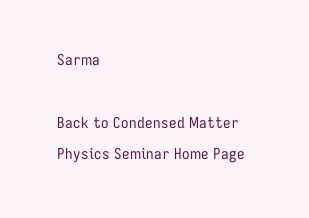Sarma

Back to Condensed Matter Physics Seminar Home Page